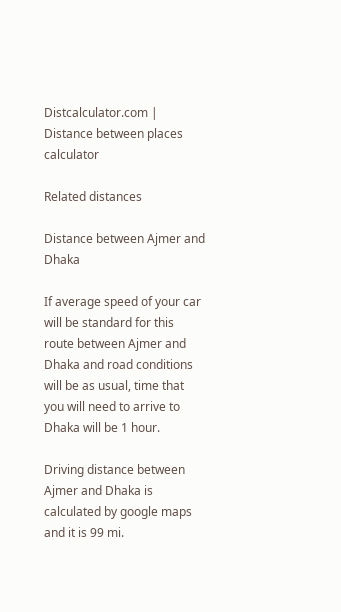Distcalculator.com | Distance between places calculator

Related distances

Distance between Ajmer and Dhaka

If average speed of your car will be standard for this route between Ajmer and Dhaka and road conditions will be as usual, time that you will need to arrive to Dhaka will be 1 hour.

Driving distance between Ajmer and Dhaka is calculated by google maps and it is 99 mi.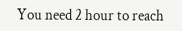You need 2 hour to reach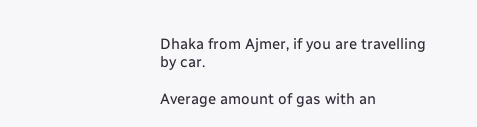Dhaka from Ajmer, if you are travelling by car.

Average amount of gas with an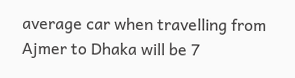average car when travelling from Ajmer to Dhaka will be 7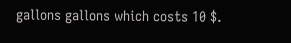gallons gallons which costs 10 $.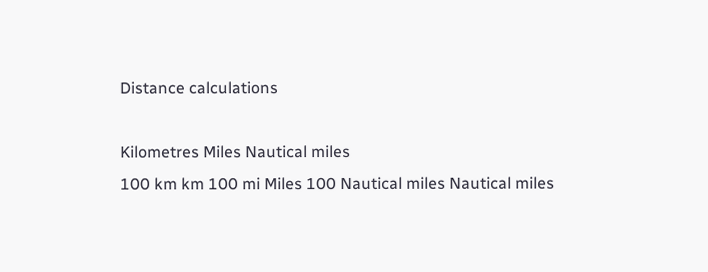Distance calculations

Kilometres Miles Nautical miles
100 km km 100 mi Miles 100 Nautical miles Nautical miles